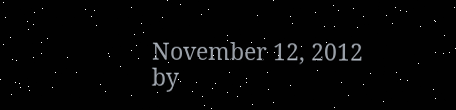November 12, 2012
by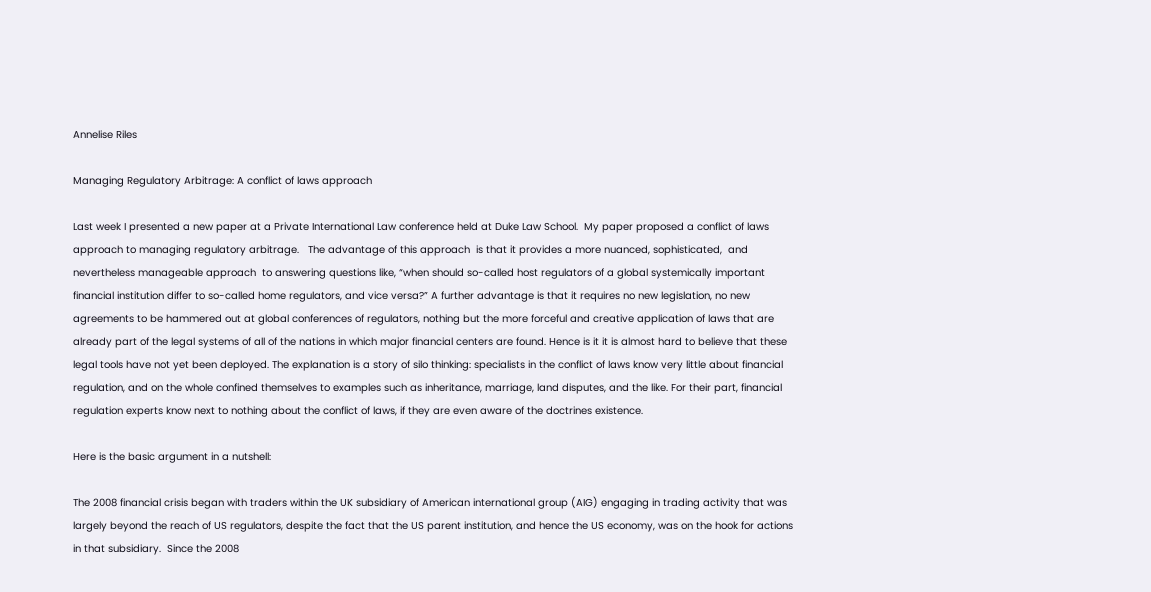Annelise Riles

Managing Regulatory Arbitrage: A conflict of laws approach

Last week I presented a new paper at a Private International Law conference held at Duke Law School.  My paper proposed a conflict of laws approach to managing regulatory arbitrage.   The advantage of this approach  is that it provides a more nuanced, sophisticated,  and nevertheless manageable approach  to answering questions like, “when should so-called host regulators of a global systemically important financial institution differ to so-called home regulators, and vice versa?” A further advantage is that it requires no new legislation, no new agreements to be hammered out at global conferences of regulators, nothing but the more forceful and creative application of laws that are already part of the legal systems of all of the nations in which major financial centers are found. Hence is it it is almost hard to believe that these legal tools have not yet been deployed. The explanation is a story of silo thinking: specialists in the conflict of laws know very little about financial regulation, and on the whole confined themselves to examples such as inheritance, marriage, land disputes, and the like. For their part, financial regulation experts know next to nothing about the conflict of laws, if they are even aware of the doctrines existence.

Here is the basic argument in a nutshell:

The 2008 financial crisis began with traders within the UK subsidiary of American international group (AIG) engaging in trading activity that was largely beyond the reach of US regulators, despite the fact that the US parent institution, and hence the US economy, was on the hook for actions in that subsidiary.  Since the 2008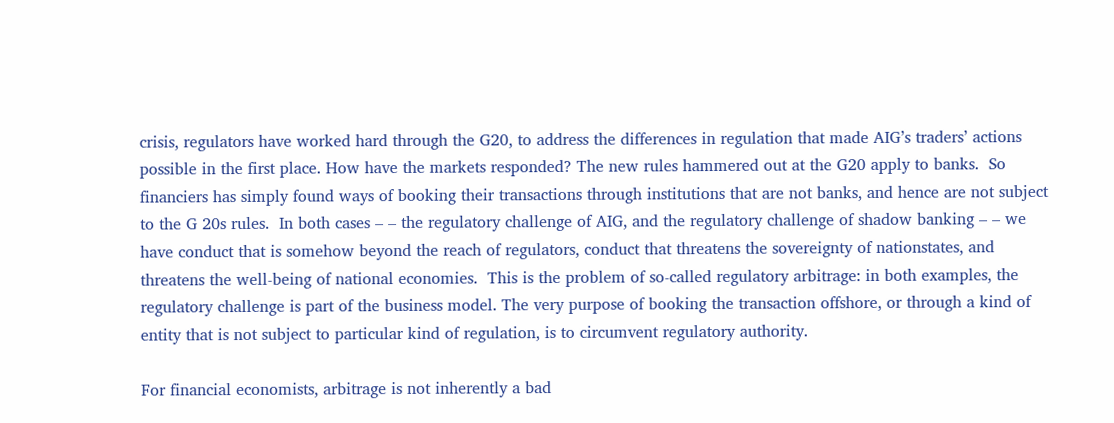crisis, regulators have worked hard through the G20, to address the differences in regulation that made AIG’s traders’ actions possible in the first place. How have the markets responded? The new rules hammered out at the G20 apply to banks.  So financiers has simply found ways of booking their transactions through institutions that are not banks, and hence are not subject to the G 20s rules.  In both cases – – the regulatory challenge of AIG, and the regulatory challenge of shadow banking – – we have conduct that is somehow beyond the reach of regulators, conduct that threatens the sovereignty of nationstates, and threatens the well-being of national economies.  This is the problem of so-called regulatory arbitrage: in both examples, the regulatory challenge is part of the business model. The very purpose of booking the transaction offshore, or through a kind of entity that is not subject to particular kind of regulation, is to circumvent regulatory authority.

For financial economists, arbitrage is not inherently a bad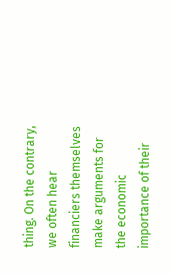thing. On the contrary, we often hear financiers themselves make arguments for the economic importance of their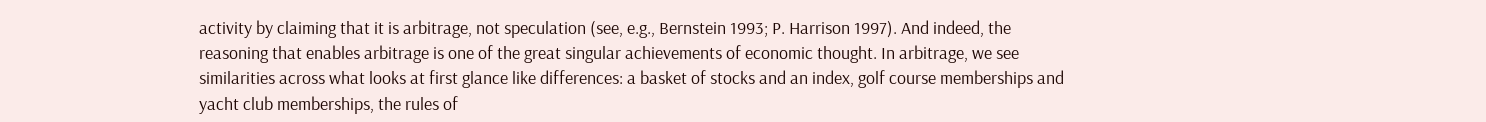activity by claiming that it is arbitrage, not speculation (see, e.g., Bernstein 1993; P. Harrison 1997). And indeed, the reasoning that enables arbitrage is one of the great singular achievements of economic thought. In arbitrage, we see similarities across what looks at first glance like differences: a basket of stocks and an index, golf course memberships and yacht club memberships, the rules of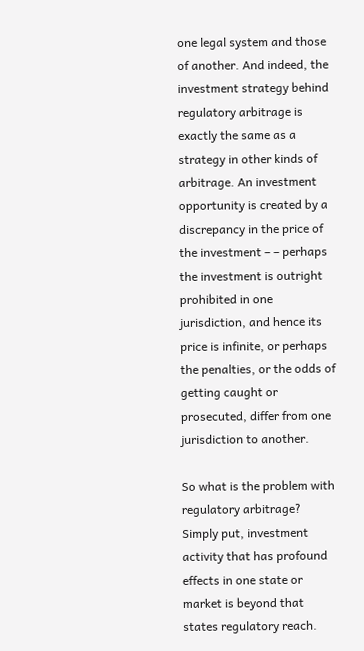one legal system and those of another. And indeed, the investment strategy behind regulatory arbitrage is exactly the same as a strategy in other kinds of arbitrage. An investment opportunity is created by a discrepancy in the price of the investment – – perhaps the investment is outright prohibited in one jurisdiction, and hence its price is infinite, or perhaps the penalties, or the odds of getting caught or prosecuted, differ from one jurisdiction to another.

So what is the problem with regulatory arbitrage? Simply put, investment activity that has profound effects in one state or market is beyond that states regulatory reach.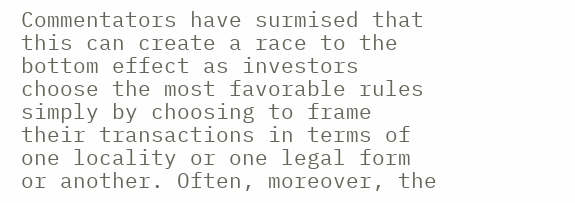Commentators have surmised that this can create a race to the bottom effect as investors choose the most favorable rules simply by choosing to frame their transactions in terms of one locality or one legal form or another. Often, moreover, the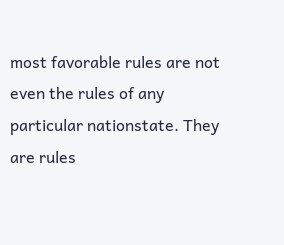most favorable rules are not even the rules of any particular nationstate. They are rules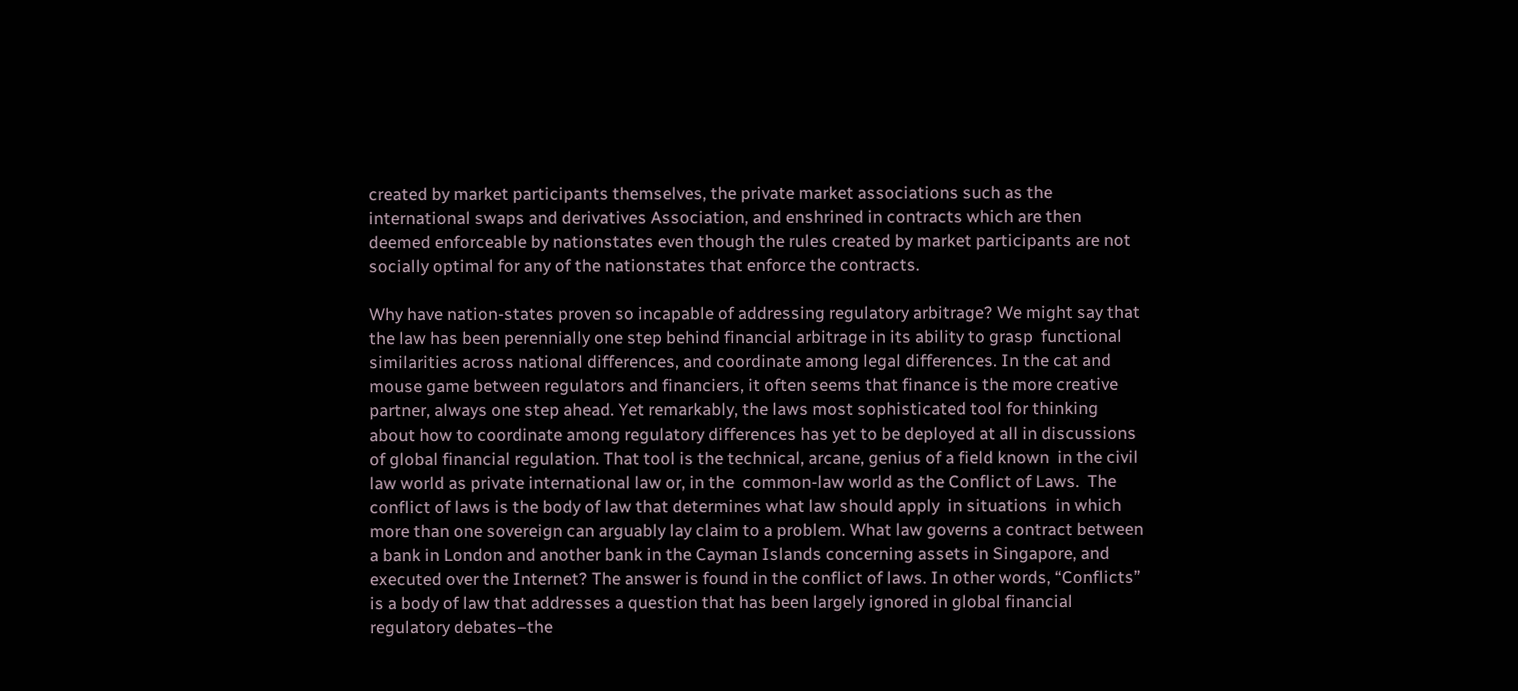created by market participants themselves, the private market associations such as the international swaps and derivatives Association, and enshrined in contracts which are then deemed enforceable by nationstates even though the rules created by market participants are not socially optimal for any of the nationstates that enforce the contracts.

Why have nation-states proven so incapable of addressing regulatory arbitrage? We might say that the law has been perennially one step behind financial arbitrage in its ability to grasp  functional similarities across national differences, and coordinate among legal differences. In the cat and mouse game between regulators and financiers, it often seems that finance is the more creative partner, always one step ahead. Yet remarkably, the laws most sophisticated tool for thinking about how to coordinate among regulatory differences has yet to be deployed at all in discussions of global financial regulation. That tool is the technical, arcane, genius of a field known  in the civil law world as private international law or, in the  common-law world as the Conflict of Laws.  The conflict of laws is the body of law that determines what law should apply  in situations  in which more than one sovereign can arguably lay claim to a problem. What law governs a contract between a bank in London and another bank in the Cayman Islands concerning assets in Singapore, and executed over the Internet? The answer is found in the conflict of laws. In other words, “Conflicts” is a body of law that addresses a question that has been largely ignored in global financial regulatory debates–the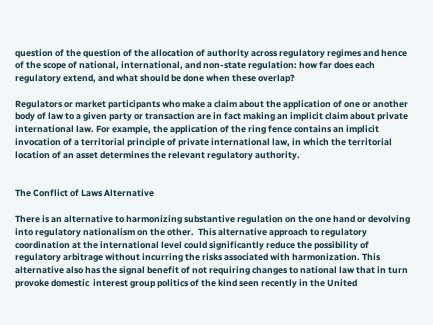question of the question of the allocation of authority across regulatory regimes and hence of the scope of national, international, and non-state regulation: how far does each regulatory extend, and what should be done when these overlap?

Regulators or market participants who make a claim about the application of one or another body of law to a given party or transaction are in fact making an implicit claim about private international law. For example, the application of the ring fence contains an implicit invocation of a territorial principle of private international law, in which the territorial location of an asset determines the relevant regulatory authority.


The Conflict of Laws Alternative

There is an alternative to harmonizing substantive regulation on the one hand or devolving into regulatory nationalism on the other.  This alternative approach to regulatory coordination at the international level could significantly reduce the possibility of regulatory arbitrage without incurring the risks associated with harmonization. This alternative also has the signal benefit of not requiring changes to national law that in turn provoke domestic  interest group politics of the kind seen recently in the United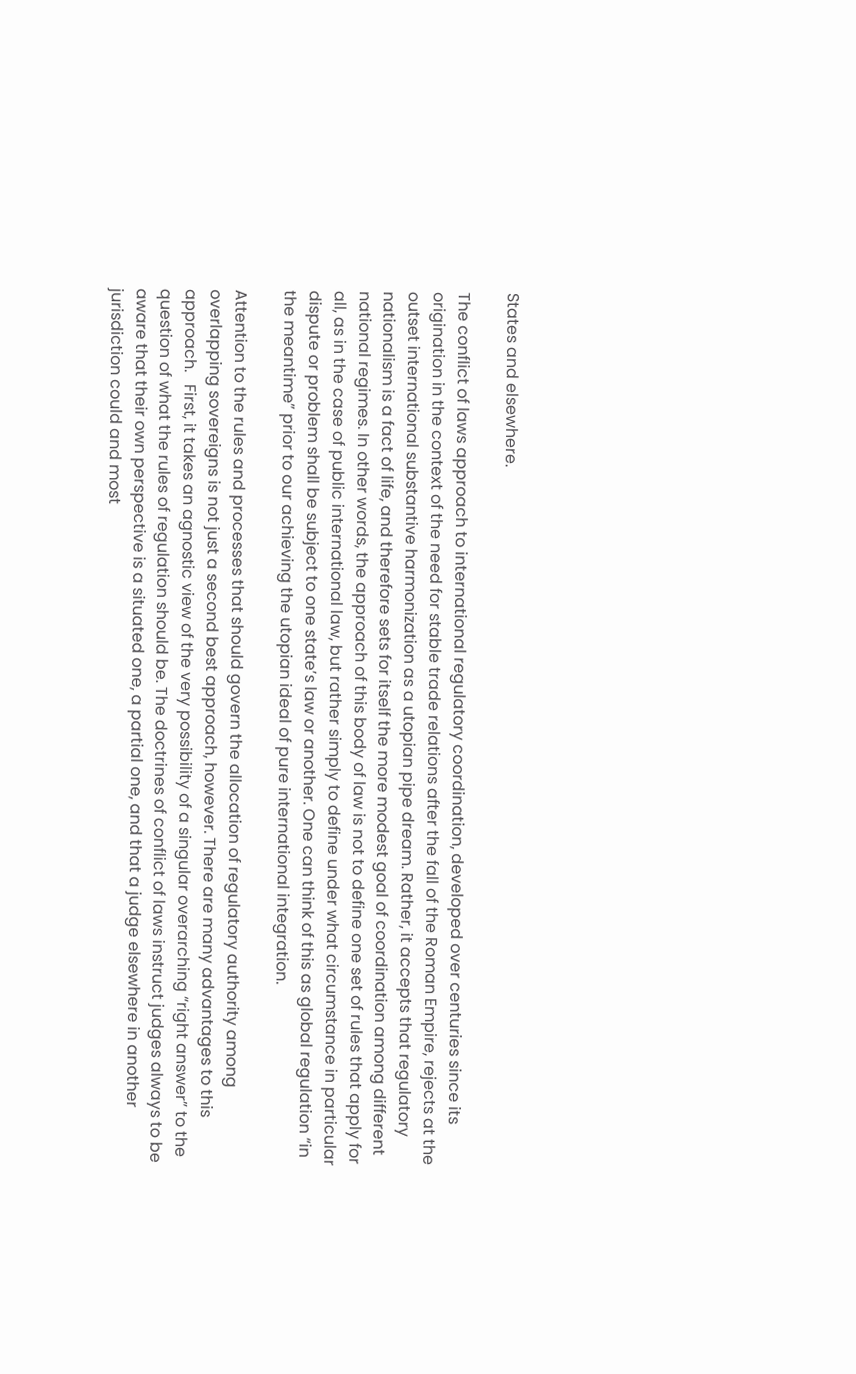States and elsewhere.

The conflict of laws approach to international regulatory coordination, developed over centuries since its origination in the context of the need for stable trade relations after the fall of the Roman Empire, rejects at the outset international substantive harmonization as a utopian pipe dream. Rather, it accepts that regulatory nationalism is a fact of life, and therefore sets for itself the more modest goal of coordination among different national regimes. In other words, the approach of this body of law is not to define one set of rules that apply for all, as in the case of public international law, but rather simply to define under what circumstance in particular dispute or problem shall be subject to one state’s law or another. One can think of this as global regulation “in the meantime” prior to our achieving the utopian ideal of pure international integration.

Attention to the rules and processes that should govern the allocation of regulatory authority among overlapping sovereigns is not just a second best approach, however. There are many advantages to this approach.   First, it takes an agnostic view of the very possibility of a singular overarching “right answer” to the question of what the rules of regulation should be. The doctrines of conflict of laws instruct judges always to be aware that their own perspective is a situated one, a partial one, and that a judge elsewhere in another jurisdiction could and most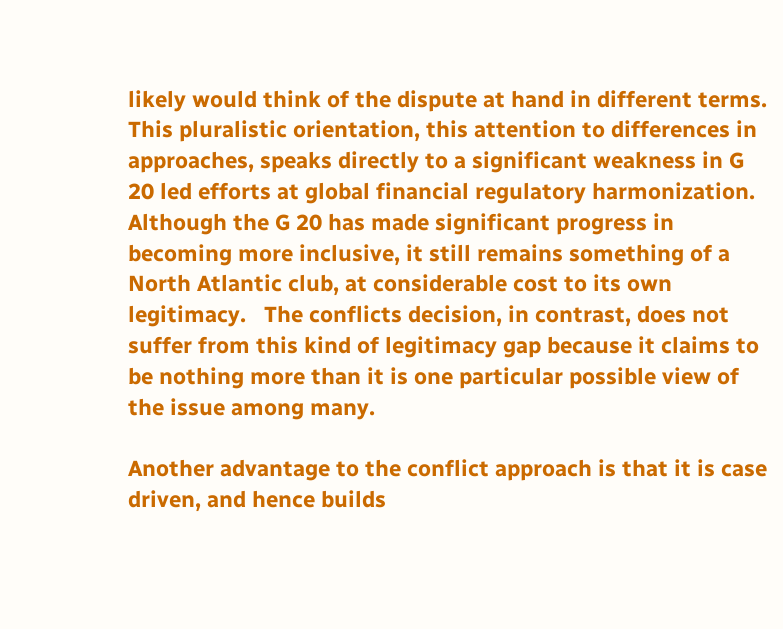likely would think of the dispute at hand in different terms. This pluralistic orientation, this attention to differences in approaches, speaks directly to a significant weakness in G 20 led efforts at global financial regulatory harmonization.  Although the G 20 has made significant progress in becoming more inclusive, it still remains something of a North Atlantic club, at considerable cost to its own legitimacy.   The conflicts decision, in contrast, does not suffer from this kind of legitimacy gap because it claims to be nothing more than it is one particular possible view of the issue among many.

Another advantage to the conflict approach is that it is case driven, and hence builds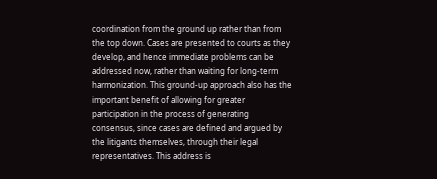coordination from the ground up rather than from the top down. Cases are presented to courts as they develop, and hence immediate problems can be addressed now, rather than waiting for long-term harmonization. This ground-up approach also has the important benefit of allowing for greater participation in the process of generating consensus, since cases are defined and argued by the litigants themselves, through their legal representatives. This address is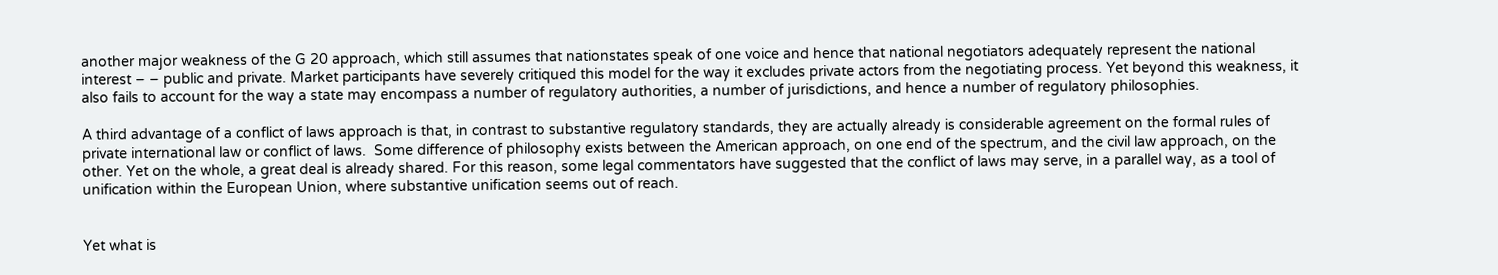another major weakness of the G 20 approach, which still assumes that nationstates speak of one voice and hence that national negotiators adequately represent the national interest – – public and private. Market participants have severely critiqued this model for the way it excludes private actors from the negotiating process. Yet beyond this weakness, it also fails to account for the way a state may encompass a number of regulatory authorities, a number of jurisdictions, and hence a number of regulatory philosophies.

A third advantage of a conflict of laws approach is that, in contrast to substantive regulatory standards, they are actually already is considerable agreement on the formal rules of private international law or conflict of laws.  Some difference of philosophy exists between the American approach, on one end of the spectrum, and the civil law approach, on the other. Yet on the whole, a great deal is already shared. For this reason, some legal commentators have suggested that the conflict of laws may serve, in a parallel way, as a tool of unification within the European Union, where substantive unification seems out of reach.


Yet what is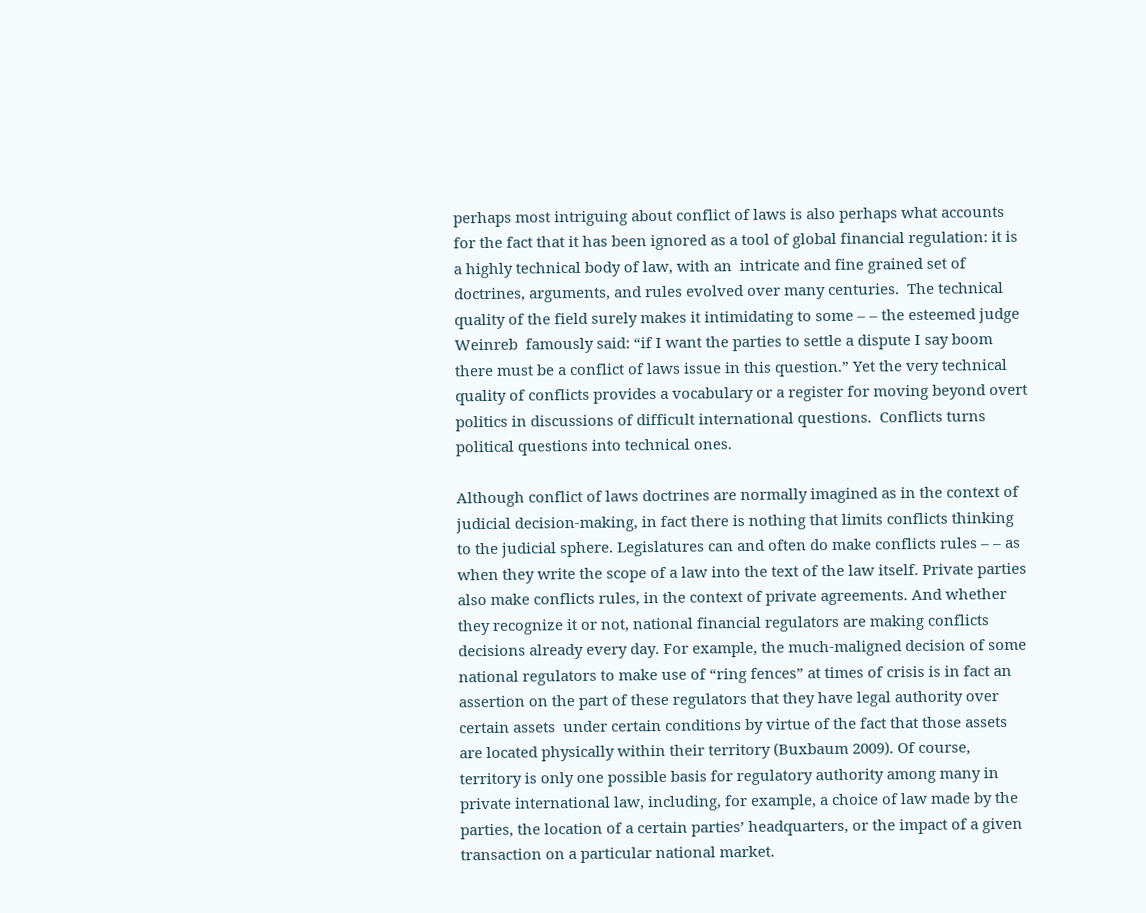perhaps most intriguing about conflict of laws is also perhaps what accounts for the fact that it has been ignored as a tool of global financial regulation: it is a highly technical body of law, with an  intricate and fine grained set of doctrines, arguments, and rules evolved over many centuries.  The technical quality of the field surely makes it intimidating to some – – the esteemed judge Weinreb  famously said: “if I want the parties to settle a dispute I say boom there must be a conflict of laws issue in this question.” Yet the very technical quality of conflicts provides a vocabulary or a register for moving beyond overt politics in discussions of difficult international questions.  Conflicts turns political questions into technical ones.

Although conflict of laws doctrines are normally imagined as in the context of judicial decision-making, in fact there is nothing that limits conflicts thinking to the judicial sphere. Legislatures can and often do make conflicts rules – – as when they write the scope of a law into the text of the law itself. Private parties also make conflicts rules, in the context of private agreements. And whether they recognize it or not, national financial regulators are making conflicts decisions already every day. For example, the much-maligned decision of some national regulators to make use of “ring fences” at times of crisis is in fact an assertion on the part of these regulators that they have legal authority over certain assets  under certain conditions by virtue of the fact that those assets are located physically within their territory (Buxbaum 2009). Of course, territory is only one possible basis for regulatory authority among many in private international law, including, for example, a choice of law made by the parties, the location of a certain parties’ headquarters, or the impact of a given transaction on a particular national market.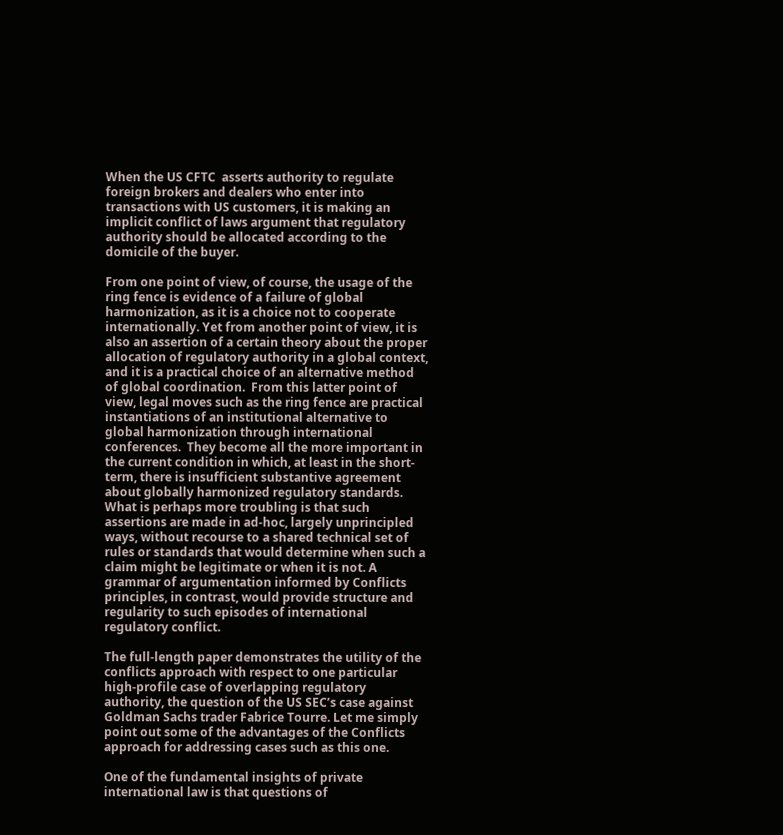When the US CFTC  asserts authority to regulate foreign brokers and dealers who enter into transactions with US customers, it is making an implicit conflict of laws argument that regulatory authority should be allocated according to the domicile of the buyer.

From one point of view, of course, the usage of the ring fence is evidence of a failure of global harmonization, as it is a choice not to cooperate internationally. Yet from another point of view, it is also an assertion of a certain theory about the proper allocation of regulatory authority in a global context, and it is a practical choice of an alternative method of global coordination.  From this latter point of view, legal moves such as the ring fence are practical instantiations of an institutional alternative to global harmonization through international conferences.  They become all the more important in the current condition in which, at least in the short-term, there is insufficient substantive agreement about globally harmonized regulatory standards. What is perhaps more troubling is that such assertions are made in ad-hoc, largely unprincipled ways, without recourse to a shared technical set of rules or standards that would determine when such a claim might be legitimate or when it is not. A grammar of argumentation informed by Conflicts principles, in contrast, would provide structure and regularity to such episodes of international regulatory conflict.

The full-length paper demonstrates the utility of the conflicts approach with respect to one particular high-profile case of overlapping regulatory authority, the question of the US SEC’s case against Goldman Sachs trader Fabrice Tourre. Let me simply point out some of the advantages of the Conflicts approach for addressing cases such as this one.

One of the fundamental insights of private international law is that questions of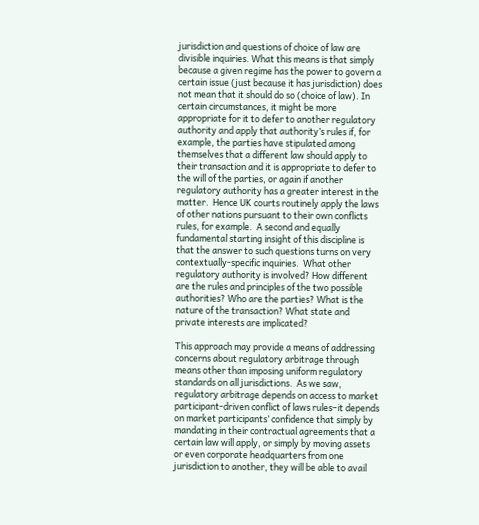jurisdiction and questions of choice of law are divisible inquiries. What this means is that simply because a given regime has the power to govern a certain issue (just because it has jurisdiction) does not mean that it should do so (choice of law). In certain circumstances, it might be more appropriate for it to defer to another regulatory authority and apply that authority’s rules if, for example, the parties have stipulated among themselves that a different law should apply to their transaction and it is appropriate to defer to the will of the parties, or again if another regulatory authority has a greater interest in the matter.  Hence UK courts routinely apply the laws of other nations pursuant to their own conflicts rules, for example.  A second and equally fundamental starting insight of this discipline is that the answer to such questions turns on very contextually-specific inquiries.  What other regulatory authority is involved? How different are the rules and principles of the two possible authorities? Who are the parties? What is the nature of the transaction? What state and private interests are implicated?

This approach may provide a means of addressing concerns about regulatory arbitrage through means other than imposing uniform regulatory standards on all jurisdictions.  As we saw,  regulatory arbitrage depends on access to market participant-driven conflict of laws rules–it depends on market participants’ confidence that simply by mandating in their contractual agreements that a certain law will apply, or simply by moving assets or even corporate headquarters from one jurisdiction to another, they will be able to avail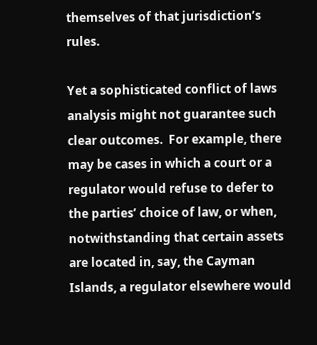themselves of that jurisdiction’s rules.

Yet a sophisticated conflict of laws analysis might not guarantee such clear outcomes.  For example, there may be cases in which a court or a regulator would refuse to defer to the parties’ choice of law, or when, notwithstanding that certain assets are located in, say, the Cayman Islands, a regulator elsewhere would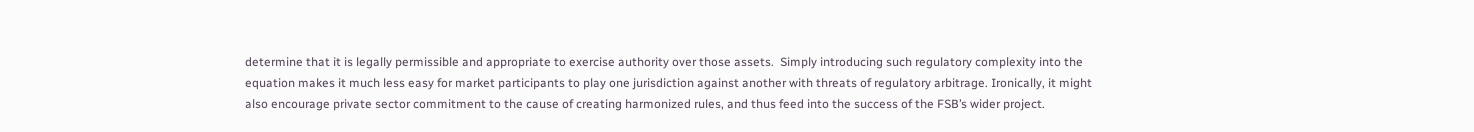determine that it is legally permissible and appropriate to exercise authority over those assets.  Simply introducing such regulatory complexity into the equation makes it much less easy for market participants to play one jurisdiction against another with threats of regulatory arbitrage. Ironically, it might also encourage private sector commitment to the cause of creating harmonized rules, and thus feed into the success of the FSB’s wider project.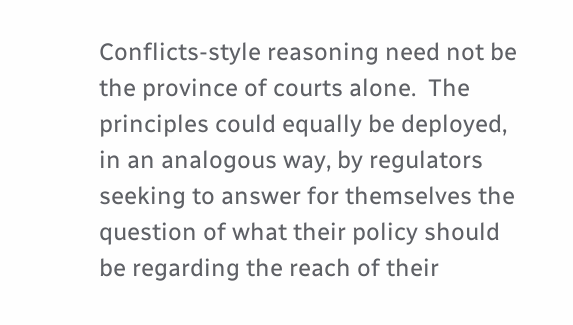Conflicts-style reasoning need not be the province of courts alone.  The principles could equally be deployed, in an analogous way, by regulators seeking to answer for themselves the question of what their policy should be regarding the reach of their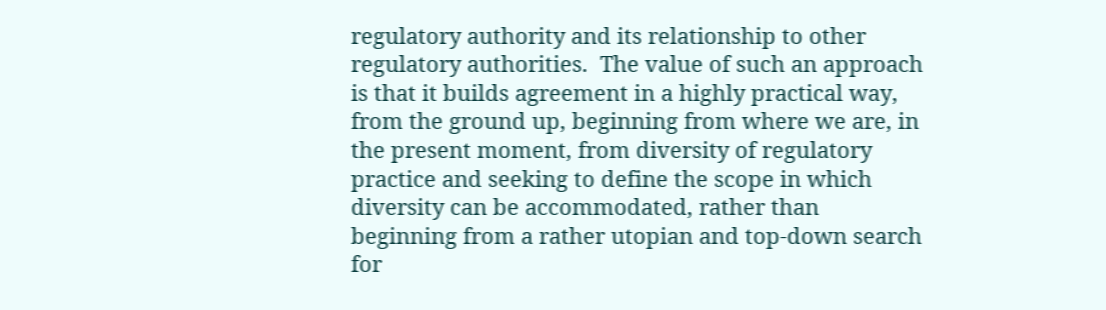regulatory authority and its relationship to other regulatory authorities.  The value of such an approach is that it builds agreement in a highly practical way, from the ground up, beginning from where we are, in the present moment, from diversity of regulatory practice and seeking to define the scope in which diversity can be accommodated, rather than beginning from a rather utopian and top-down search for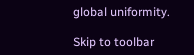global uniformity.

Skip to toolbar